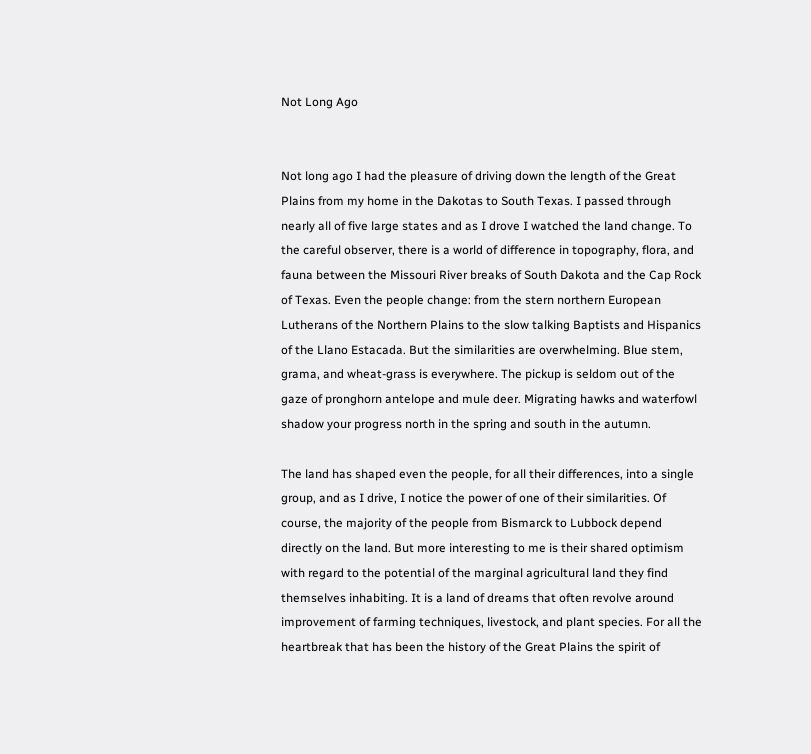Not Long Ago


Not long ago I had the pleasure of driving down the length of the Great Plains from my home in the Dakotas to South Texas. I passed through nearly all of five large states and as I drove I watched the land change. To the careful observer, there is a world of difference in topography, flora, and fauna between the Missouri River breaks of South Dakota and the Cap Rock of Texas. Even the people change: from the stern northern European Lutherans of the Northern Plains to the slow talking Baptists and Hispanics of the Llano Estacada. But the similarities are overwhelming. Blue stem, grama, and wheat-grass is everywhere. The pickup is seldom out of the gaze of pronghorn antelope and mule deer. Migrating hawks and waterfowl shadow your progress north in the spring and south in the autumn.

The land has shaped even the people, for all their differences, into a single group, and as I drive, I notice the power of one of their similarities. Of course, the majority of the people from Bismarck to Lubbock depend directly on the land. But more interesting to me is their shared optimism with regard to the potential of the marginal agricultural land they find themselves inhabiting. It is a land of dreams that often revolve around improvement of farming techniques, livestock, and plant species. For all the heartbreak that has been the history of the Great Plains the spirit of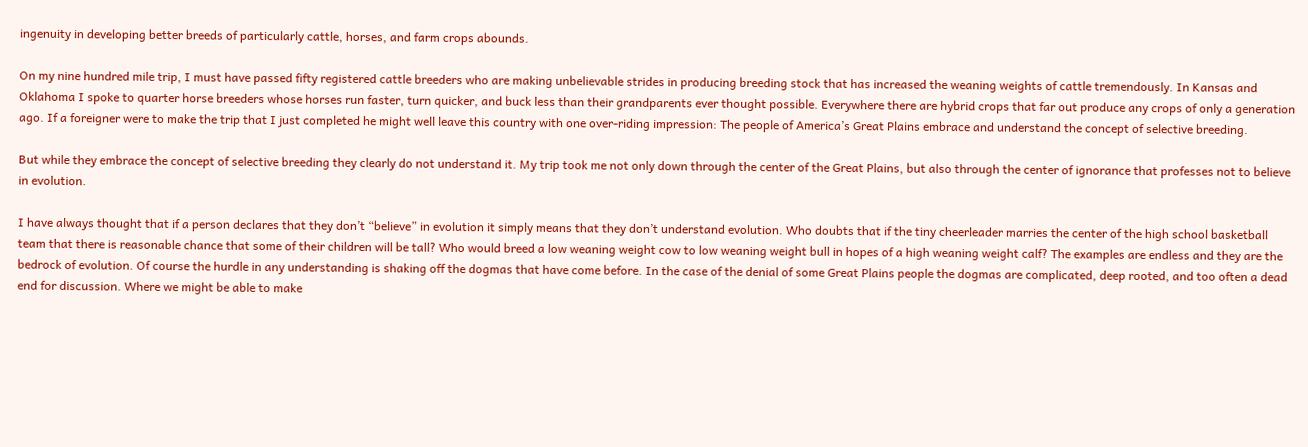ingenuity in developing better breeds of particularly cattle, horses, and farm crops abounds.

On my nine hundred mile trip, I must have passed fifty registered cattle breeders who are making unbelievable strides in producing breeding stock that has increased the weaning weights of cattle tremendously. In Kansas and Oklahoma I spoke to quarter horse breeders whose horses run faster, turn quicker, and buck less than their grandparents ever thought possible. Everywhere there are hybrid crops that far out produce any crops of only a generation ago. If a foreigner were to make the trip that I just completed he might well leave this country with one over-riding impression: The people of America’s Great Plains embrace and understand the concept of selective breeding.

But while they embrace the concept of selective breeding they clearly do not understand it. My trip took me not only down through the center of the Great Plains, but also through the center of ignorance that professes not to believe in evolution.

I have always thought that if a person declares that they don’t “believe” in evolution it simply means that they don’t understand evolution. Who doubts that if the tiny cheerleader marries the center of the high school basketball team that there is reasonable chance that some of their children will be tall? Who would breed a low weaning weight cow to low weaning weight bull in hopes of a high weaning weight calf? The examples are endless and they are the bedrock of evolution. Of course the hurdle in any understanding is shaking off the dogmas that have come before. In the case of the denial of some Great Plains people the dogmas are complicated, deep rooted, and too often a dead end for discussion. Where we might be able to make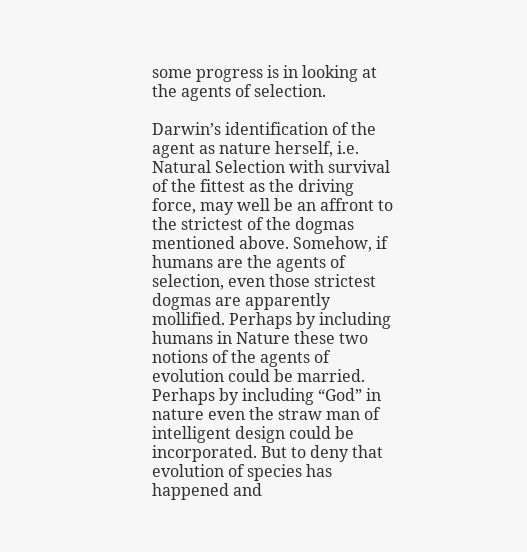some progress is in looking at the agents of selection.

Darwin’s identification of the agent as nature herself, i.e. Natural Selection with survival of the fittest as the driving force, may well be an affront to the strictest of the dogmas mentioned above. Somehow, if humans are the agents of selection, even those strictest dogmas are apparently mollified. Perhaps by including humans in Nature these two notions of the agents of evolution could be married. Perhaps by including “God” in nature even the straw man of intelligent design could be incorporated. But to deny that evolution of species has happened and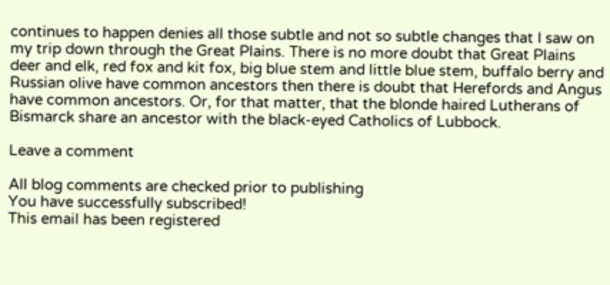continues to happen denies all those subtle and not so subtle changes that I saw on my trip down through the Great Plains. There is no more doubt that Great Plains deer and elk, red fox and kit fox, big blue stem and little blue stem, buffalo berry and Russian olive have common ancestors then there is doubt that Herefords and Angus have common ancestors. Or, for that matter, that the blonde haired Lutherans of Bismarck share an ancestor with the black-eyed Catholics of Lubbock.

Leave a comment

All blog comments are checked prior to publishing
You have successfully subscribed!
This email has been registered